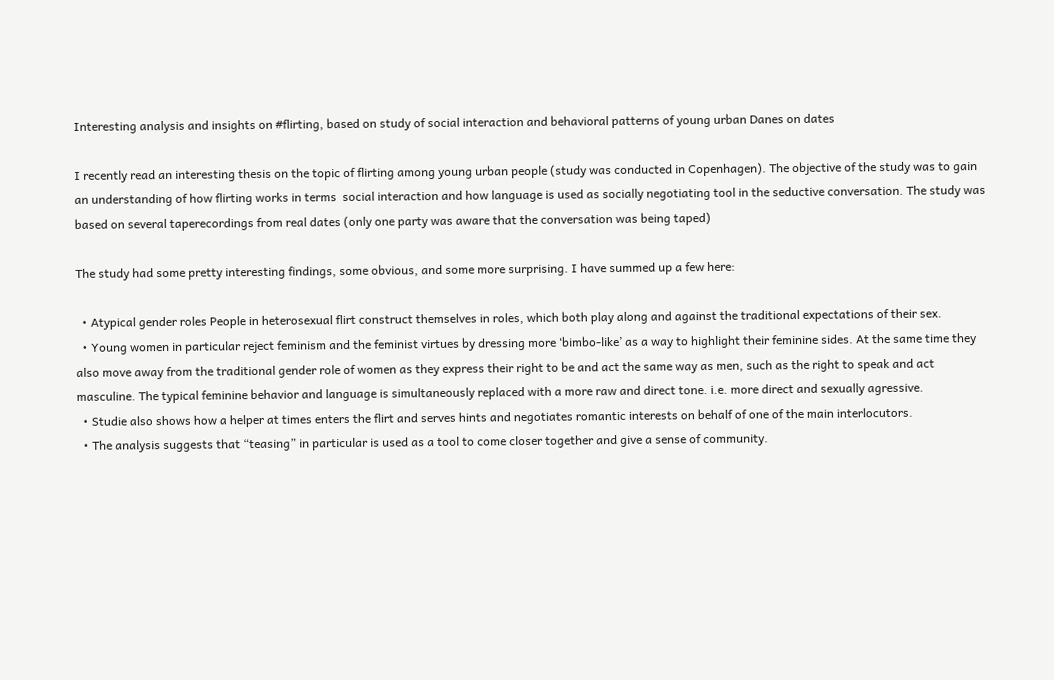Interesting analysis and insights on #flirting, based on study of social interaction and behavioral patterns of young urban Danes on dates

I recently read an interesting thesis on the topic of flirting among young urban people (study was conducted in Copenhagen). The objective of the study was to gain an understanding of how flirting works in terms  social interaction and how language is used as socially negotiating tool in the seductive conversation. The study was based on several taperecordings from real dates (only one party was aware that the conversation was being taped)

The study had some pretty interesting findings, some obvious, and some more surprising. I have summed up a few here:

  • Atypical gender roles People in heterosexual flirt construct themselves in roles, which both play along and against the traditional expectations of their sex.
  • Young women in particular reject feminism and the feminist virtues by dressing more ‘bimbo-like’ as a way to highlight their feminine sides. At the same time they also move away from the traditional gender role of women as they express their right to be and act the same way as men, such as the right to speak and act masculine. The typical feminine behavior and language is simultaneously replaced with a more raw and direct tone. i.e. more direct and sexually agressive.
  • Studie also shows how a helper at times enters the flirt and serves hints and negotiates romantic interests on behalf of one of the main interlocutors.
  • The analysis suggests that “teasing” in particular is used as a tool to come closer together and give a sense of community.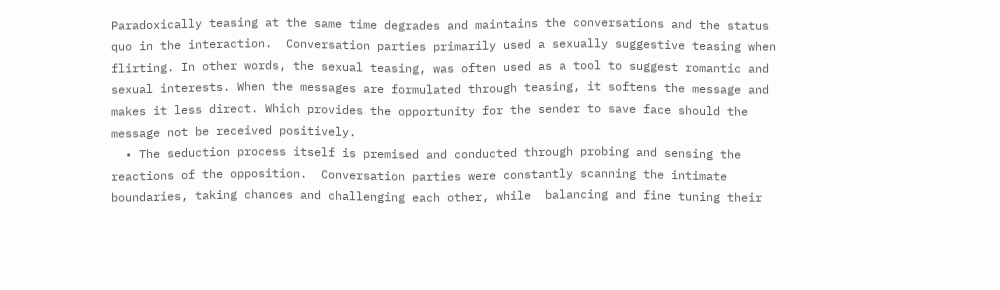Paradoxically teasing at the same time degrades and maintains the conversations and the status quo in the interaction.  Conversation parties primarily used a sexually suggestive teasing when flirting. In other words, the sexual teasing, was often used as a tool to suggest romantic and sexual interests. When the messages are formulated through teasing, it softens the message and makes it less direct. Which provides the opportunity for the sender to save face should the message not be received positively.
  • The seduction process itself is premised and conducted through probing and sensing the reactions of the opposition.  Conversation parties were constantly scanning the intimate boundaries, taking chances and challenging each other, while  balancing and fine tuning their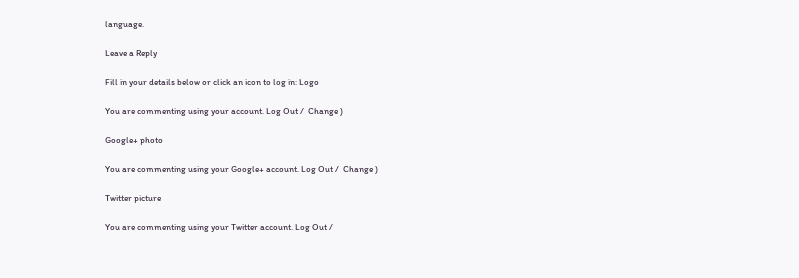language.

Leave a Reply

Fill in your details below or click an icon to log in: Logo

You are commenting using your account. Log Out /  Change )

Google+ photo

You are commenting using your Google+ account. Log Out /  Change )

Twitter picture

You are commenting using your Twitter account. Log Out /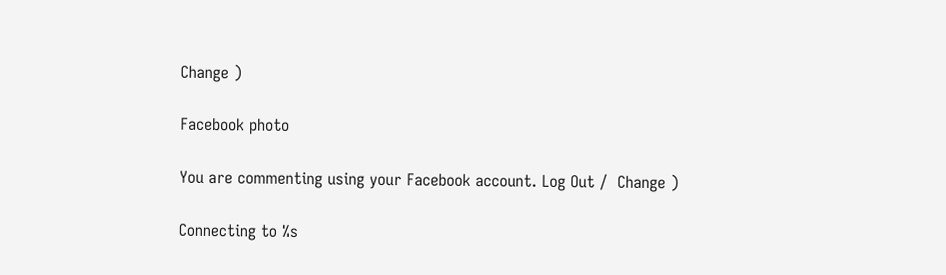Change )

Facebook photo

You are commenting using your Facebook account. Log Out /  Change )

Connecting to %s